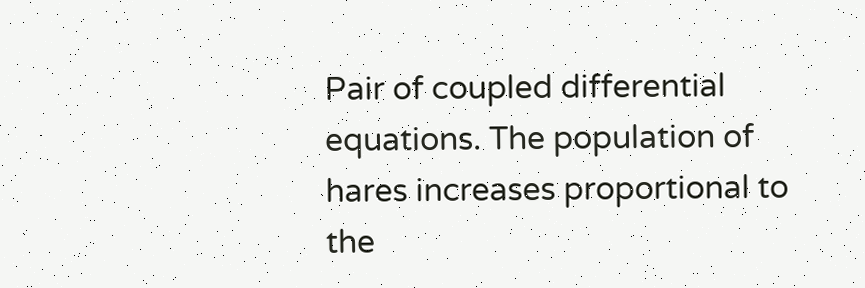Pair of coupled differential equations. The population of hares increases proportional to the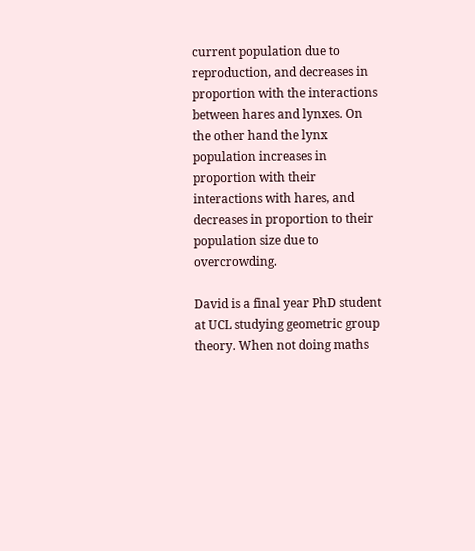current population due to reproduction, and decreases in proportion with the interactions between hares and lynxes. On the other hand the lynx population increases in proportion with their interactions with hares, and decreases in proportion to their population size due to overcrowding.

David is a final year PhD student at UCL studying geometric group theory. When not doing maths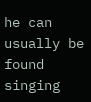he can usually be found singing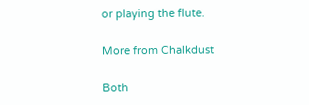or playing the flute.

More from Chalkdust

Both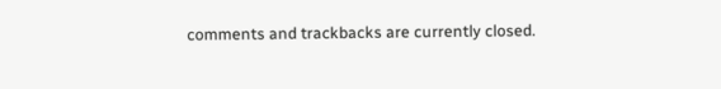comments and trackbacks are currently closed.